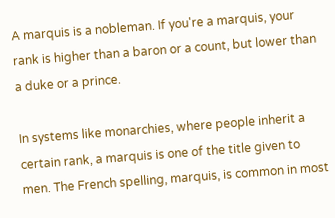A marquis is a nobleman. If you're a marquis, your rank is higher than a baron or a count, but lower than a duke or a prince.

In systems like monarchies, where people inherit a certain rank, a marquis is one of the title given to men. The French spelling, marquis, is common in most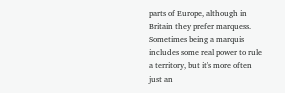parts of Europe, although in Britain they prefer marquess. Sometimes being a marquis includes some real power to rule a territory, but it's more often just an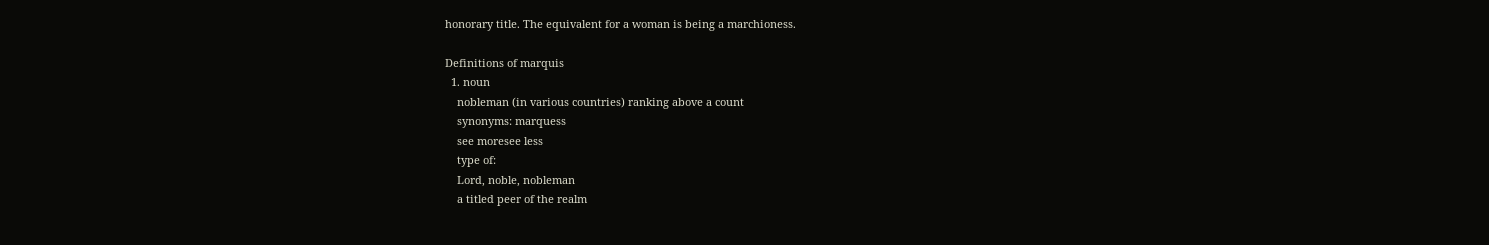honorary title. The equivalent for a woman is being a marchioness.

Definitions of marquis
  1. noun
    nobleman (in various countries) ranking above a count
    synonyms: marquess
    see moresee less
    type of:
    Lord, noble, nobleman
    a titled peer of the realm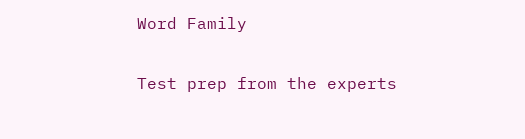Word Family

Test prep from the experts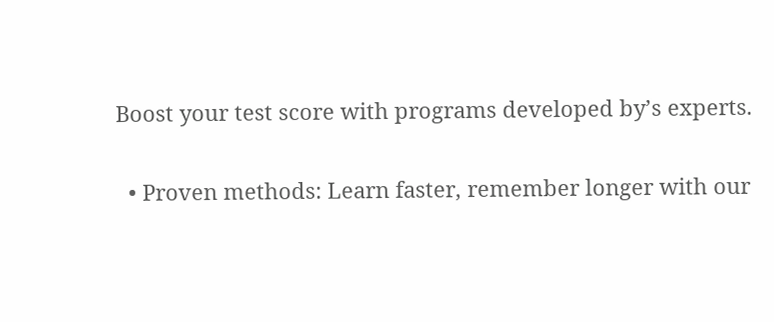Boost your test score with programs developed by’s experts.

  • Proven methods: Learn faster, remember longer with our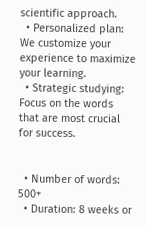scientific approach.
  • Personalized plan: We customize your experience to maximize your learning.
  • Strategic studying: Focus on the words that are most crucial for success.


  • Number of words: 500+
  • Duration: 8 weeks or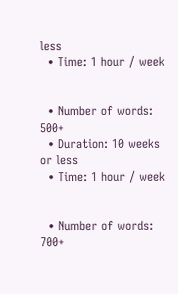less
  • Time: 1 hour / week


  • Number of words: 500+
  • Duration: 10 weeks or less
  • Time: 1 hour / week


  • Number of words: 700+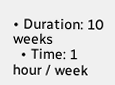• Duration: 10 weeks
  • Time: 1 hour / week